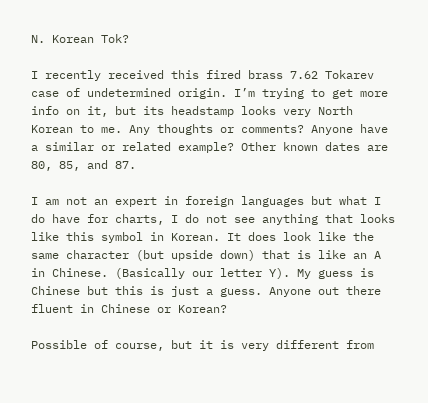N. Korean Tok?

I recently received this fired brass 7.62 Tokarev case of undetermined origin. I’m trying to get more info on it, but its headstamp looks very North Korean to me. Any thoughts or comments? Anyone have a similar or related example? Other known dates are 80, 85, and 87.

I am not an expert in foreign languages but what I do have for charts, I do not see anything that looks like this symbol in Korean. It does look like the same character (but upside down) that is like an A in Chinese. (Basically our letter Y). My guess is Chinese but this is just a guess. Anyone out there fluent in Chinese or Korean?

Possible of course, but it is very different from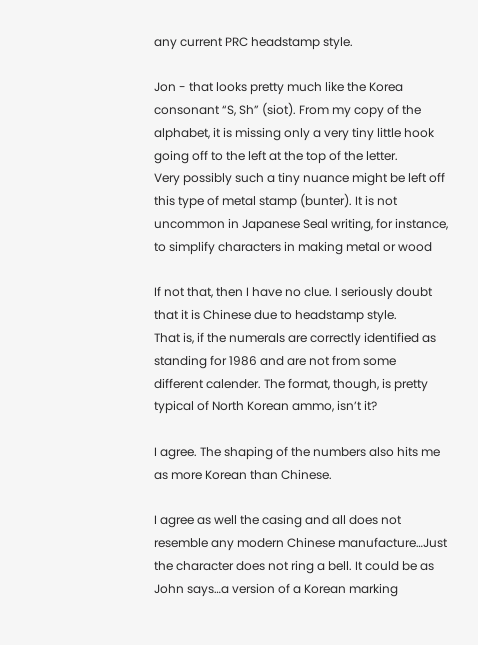any current PRC headstamp style.

Jon - that looks pretty much like the Korea consonant “S, Sh” (siot). From my copy of the
alphabet, it is missing only a very tiny little hook going off to the left at the top of the letter.
Very possibly such a tiny nuance might be left off this type of metal stamp (bunter). It is not
uncommon in Japanese Seal writing, for instance, to simplify characters in making metal or wood

If not that, then I have no clue. I seriously doubt that it is Chinese due to headstamp style.
That is, if the numerals are correctly identified as standing for 1986 and are not from some
different calender. The format, though, is pretty typical of North Korean ammo, isn’t it?

I agree. The shaping of the numbers also hits me as more Korean than Chinese.

I agree as well the casing and all does not resemble any modern Chinese manufacture…Just the character does not ring a bell. It could be as John says…a version of a Korean marking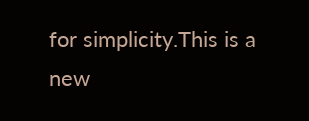for simplicity.This is a new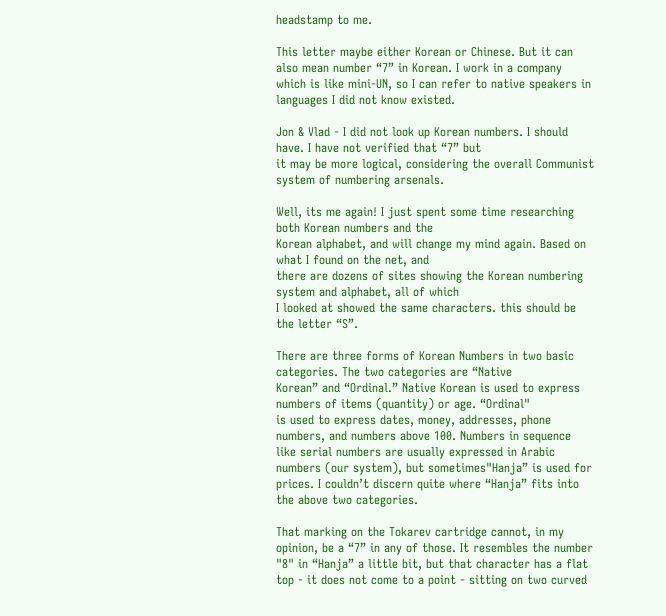headstamp to me.

This letter maybe either Korean or Chinese. But it can also mean number “7” in Korean. I work in a company which is like mini-UN, so I can refer to native speakers in languages I did not know existed.

Jon & Vlad - I did not look up Korean numbers. I should have. I have not verified that “7” but
it may be more logical, considering the overall Communist system of numbering arsenals.

Well, its me again! I just spent some time researching both Korean numbers and the
Korean alphabet, and will change my mind again. Based on what I found on the net, and
there are dozens of sites showing the Korean numbering system and alphabet, all of which
I looked at showed the same characters. this should be the letter “S”.

There are three forms of Korean Numbers in two basic categories. The two categories are “Native
Korean” and “Ordinal.” Native Korean is used to express numbers of items (quantity) or age. “Ordinal"
is used to express dates, money, addresses, phone numbers, and numbers above 100. Numbers in sequence
like serial numbers are usually expressed in Arabic numbers (our system), but sometimes"Hanja” is used for prices. I couldn’t discern quite where “Hanja” fits into the above two categories.

That marking on the Tokarev cartridge cannot, in my opinion, be a “7” in any of those. It resembles the number
"8" in “Hanja” a little bit, but that character has a flat top - it does not come to a point - sitting on two curved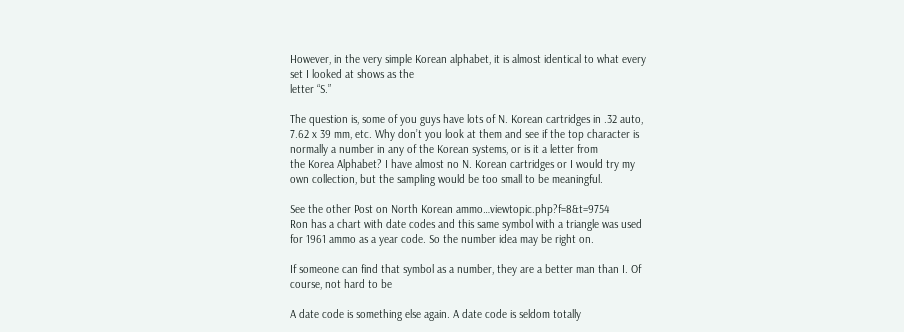However, in the very simple Korean alphabet, it is almost identical to what every set I looked at shows as the
letter “S.”

The question is, some of you guys have lots of N. Korean cartridges in .32 auto, 7.62 x 39 mm, etc. Why don’t you look at them and see if the top character is normally a number in any of the Korean systems, or is it a letter from
the Korea Alphabet? I have almost no N. Korean cartridges or I would try my own collection, but the sampling would be too small to be meaningful.

See the other Post on North Korean ammo…viewtopic.php?f=8&t=9754
Ron has a chart with date codes and this same symbol with a triangle was used for 1961 ammo as a year code. So the number idea may be right on.

If someone can find that symbol as a number, they are a better man than I. Of course, not hard to be

A date code is something else again. A date code is seldom totally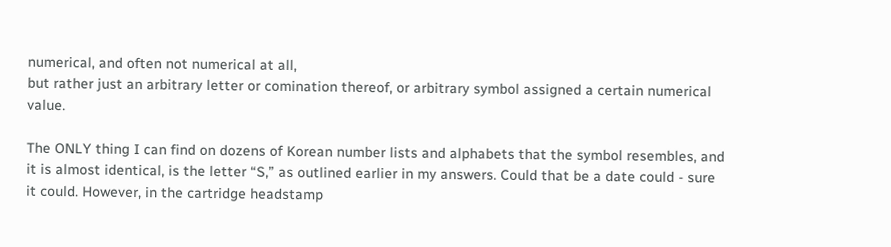numerical, and often not numerical at all,
but rather just an arbitrary letter or comination thereof, or arbitrary symbol assigned a certain numerical value.

The ONLY thing I can find on dozens of Korean number lists and alphabets that the symbol resembles, and it is almost identical, is the letter “S,” as outlined earlier in my answers. Could that be a date could - sure it could. However, in the cartridge headstamp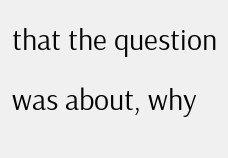that the question was about, why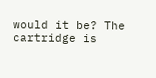would it be? The cartridge is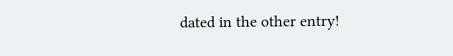dated in the other entry!